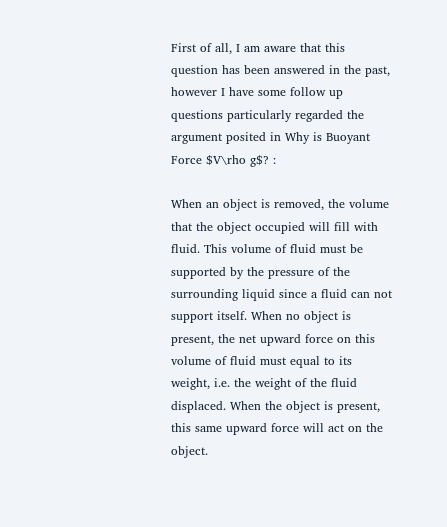First of all, I am aware that this question has been answered in the past, however I have some follow up questions particularly regarded the argument posited in Why is Buoyant Force $V\rho g$? :

When an object is removed, the volume that the object occupied will fill with fluid. This volume of fluid must be supported by the pressure of the surrounding liquid since a fluid can not support itself. When no object is present, the net upward force on this volume of fluid must equal to its weight, i.e. the weight of the fluid displaced. When the object is present, this same upward force will act on the object.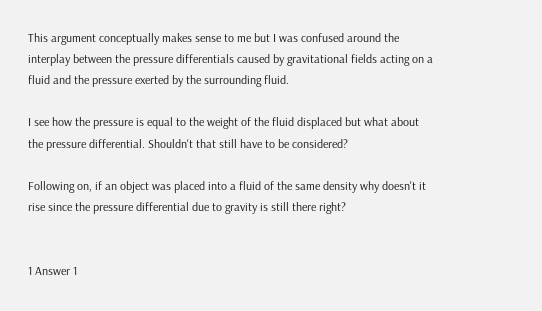This argument conceptually makes sense to me but I was confused around the interplay between the pressure differentials caused by gravitational fields acting on a fluid and the pressure exerted by the surrounding fluid.

I see how the pressure is equal to the weight of the fluid displaced but what about the pressure differential. Shouldn't that still have to be considered?

Following on, if an object was placed into a fluid of the same density why doesn't it rise since the pressure differential due to gravity is still there right?


1 Answer 1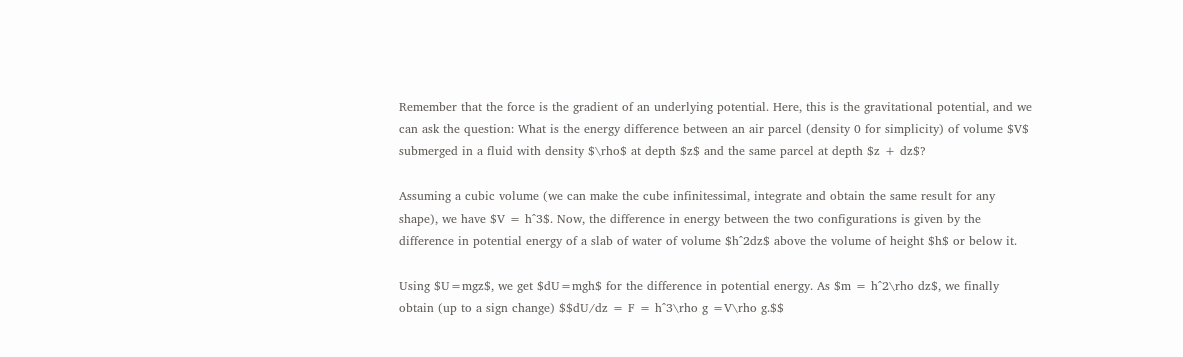Remember that the force is the gradient of an underlying potential. Here, this is the gravitational potential, and we can ask the question: What is the energy difference between an air parcel (density 0 for simplicity) of volume $V$ submerged in a fluid with density $\rho$ at depth $z$ and the same parcel at depth $z + dz$?

Assuming a cubic volume (we can make the cube infinitessimal, integrate and obtain the same result for any shape), we have $V = h^3$. Now, the difference in energy between the two configurations is given by the difference in potential energy of a slab of water of volume $h^2dz$ above the volume of height $h$ or below it.

Using $U=mgz$, we get $dU=mgh$ for the difference in potential energy. As $m = h^2\rho dz$, we finally obtain (up to a sign change) $$dU/dz = F = h^3\rho g =V\rho g.$$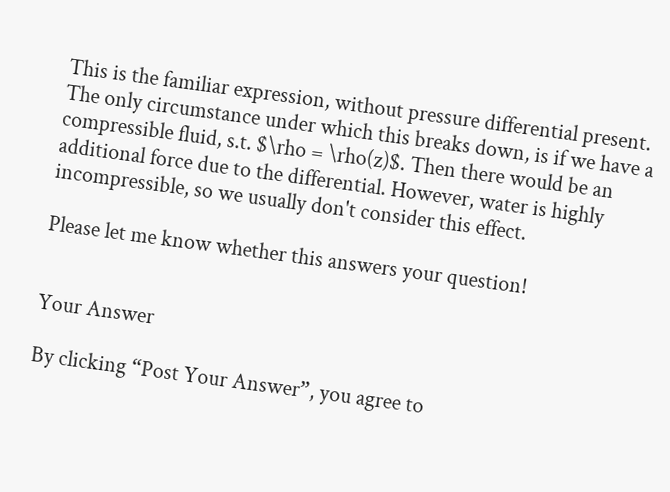This is the familiar expression, without pressure differential present. The only circumstance under which this breaks down, is if we have a compressible fluid, s.t. $\rho = \rho(z)$. Then there would be an additional force due to the differential. However, water is highly incompressible, so we usually don't consider this effect.

Please let me know whether this answers your question!


Your Answer

By clicking “Post Your Answer”, you agree to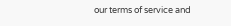our terms of service and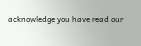acknowledge you have read our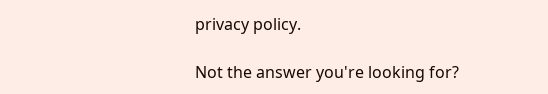privacy policy.

Not the answer you're looking for?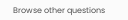Browse other questions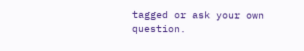tagged or ask your own question.